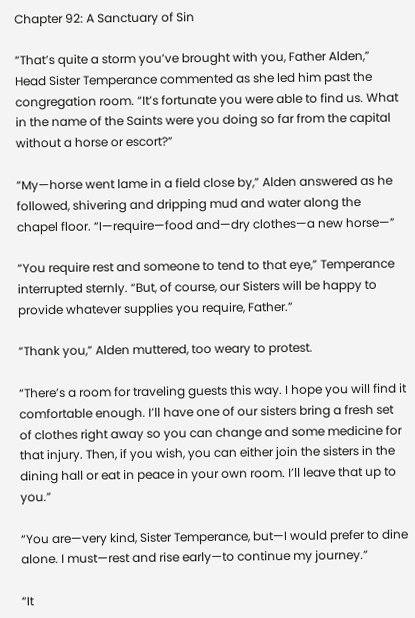Chapter 92: A Sanctuary of Sin

“That’s quite a storm you’ve brought with you, Father Alden,” Head Sister Temperance commented as she led him past the congregation room. “It’s fortunate you were able to find us. What in the name of the Saints were you doing so far from the capital without a horse or escort?”

“My—horse went lame in a field close by,” Alden answered as he followed, shivering and dripping mud and water along the chapel floor. “I—require—food and—dry clothes—a new horse—”

“You require rest and someone to tend to that eye,” Temperance interrupted sternly. “But, of course, our Sisters will be happy to provide whatever supplies you require, Father.”

“Thank you,” Alden muttered, too weary to protest.

“There’s a room for traveling guests this way. I hope you will find it comfortable enough. I’ll have one of our sisters bring a fresh set of clothes right away so you can change and some medicine for that injury. Then, if you wish, you can either join the sisters in the dining hall or eat in peace in your own room. I’ll leave that up to you.”

“You are—very kind, Sister Temperance, but—I would prefer to dine alone. I must—rest and rise early—to continue my journey.”

“It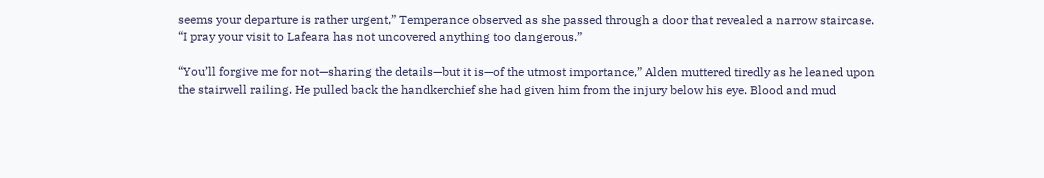seems your departure is rather urgent,” Temperance observed as she passed through a door that revealed a narrow staircase. “I pray your visit to Lafeara has not uncovered anything too dangerous.”

“You’ll forgive me for not—sharing the details—but it is—of the utmost importance,” Alden muttered tiredly as he leaned upon the stairwell railing. He pulled back the handkerchief she had given him from the injury below his eye. Blood and mud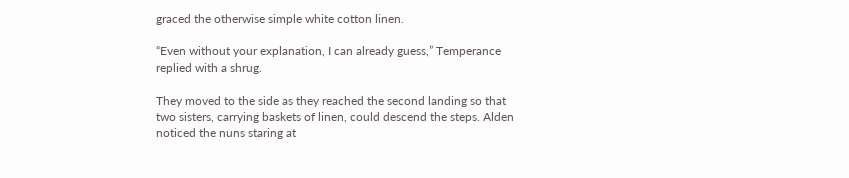graced the otherwise simple white cotton linen.

“Even without your explanation, I can already guess,” Temperance replied with a shrug.

They moved to the side as they reached the second landing so that two sisters, carrying baskets of linen, could descend the steps. Alden noticed the nuns staring at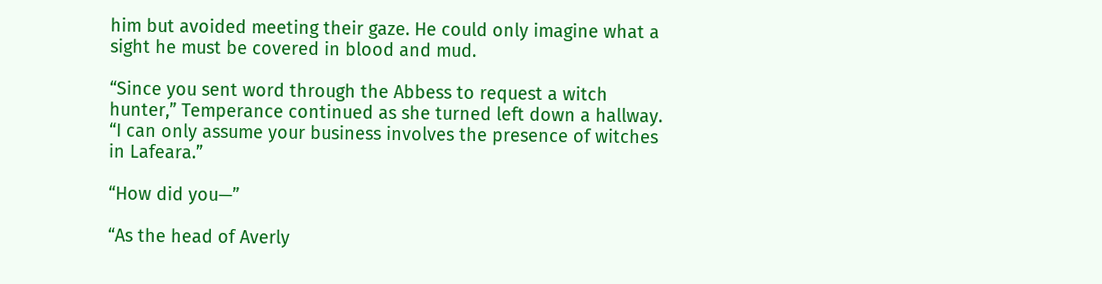him but avoided meeting their gaze. He could only imagine what a sight he must be covered in blood and mud.

“Since you sent word through the Abbess to request a witch hunter,” Temperance continued as she turned left down a hallway. “I can only assume your business involves the presence of witches in Lafeara.”

“How did you—”

“As the head of Averly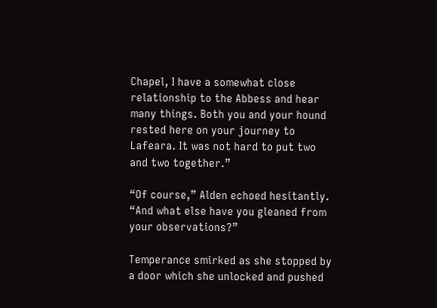Chapel, I have a somewhat close relationship to the Abbess and hear many things. Both you and your hound rested here on your journey to Lafeara. It was not hard to put two and two together.”

“Of course,” Alden echoed hesitantly. “And what else have you gleaned from your observations?”

Temperance smirked as she stopped by a door which she unlocked and pushed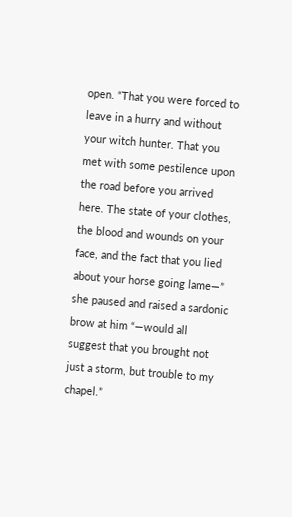open. “That you were forced to leave in a hurry and without your witch hunter. That you met with some pestilence upon the road before you arrived here. The state of your clothes, the blood and wounds on your face, and the fact that you lied about your horse going lame—” she paused and raised a sardonic brow at him “—would all suggest that you brought not just a storm, but trouble to my chapel.”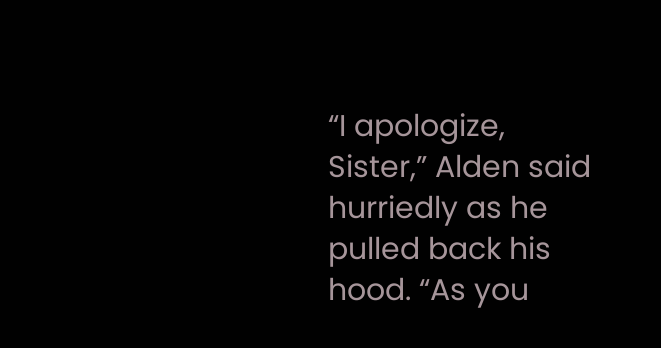“I apologize, Sister,” Alden said hurriedly as he pulled back his hood. “As you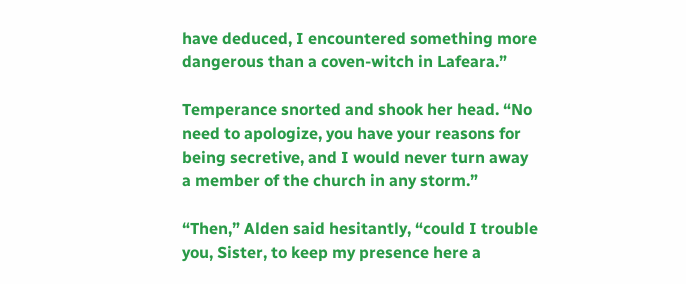have deduced, I encountered something more dangerous than a coven-witch in Lafeara.”

Temperance snorted and shook her head. “No need to apologize, you have your reasons for being secretive, and I would never turn away a member of the church in any storm.”

“Then,” Alden said hesitantly, “could I trouble you, Sister, to keep my presence here a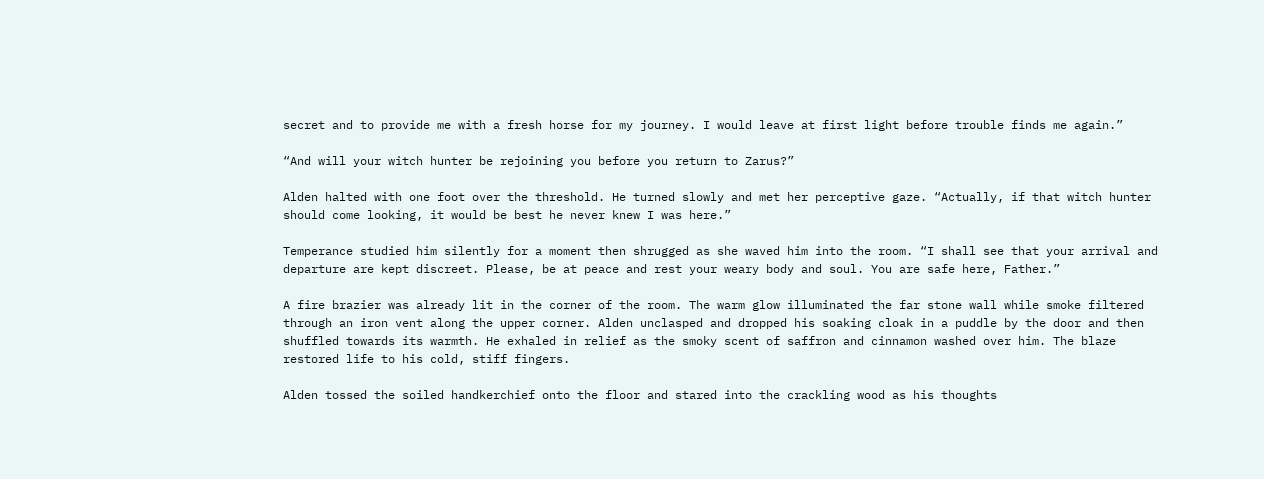secret and to provide me with a fresh horse for my journey. I would leave at first light before trouble finds me again.”

“And will your witch hunter be rejoining you before you return to Zarus?”

Alden halted with one foot over the threshold. He turned slowly and met her perceptive gaze. “Actually, if that witch hunter should come looking, it would be best he never knew I was here.”

Temperance studied him silently for a moment then shrugged as she waved him into the room. “I shall see that your arrival and departure are kept discreet. Please, be at peace and rest your weary body and soul. You are safe here, Father.”

A fire brazier was already lit in the corner of the room. The warm glow illuminated the far stone wall while smoke filtered through an iron vent along the upper corner. Alden unclasped and dropped his soaking cloak in a puddle by the door and then shuffled towards its warmth. He exhaled in relief as the smoky scent of saffron and cinnamon washed over him. The blaze restored life to his cold, stiff fingers.

Alden tossed the soiled handkerchief onto the floor and stared into the crackling wood as his thoughts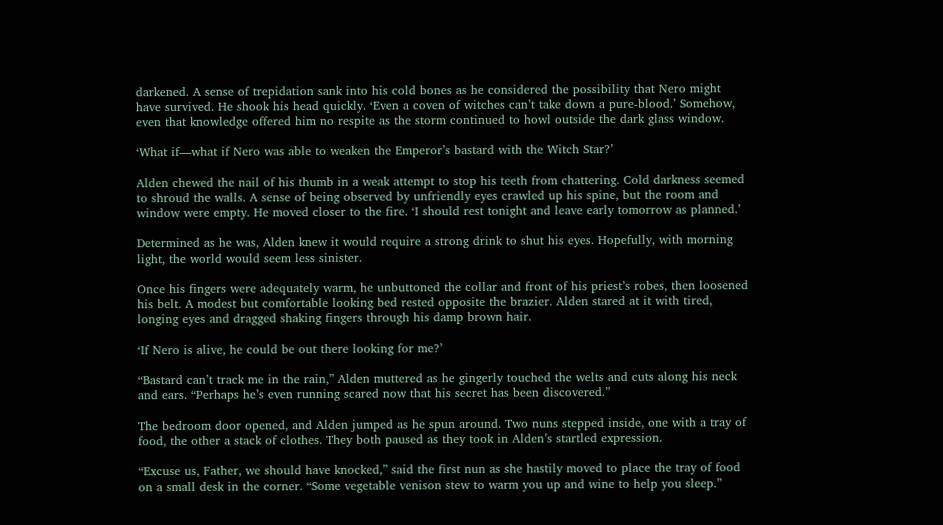darkened. A sense of trepidation sank into his cold bones as he considered the possibility that Nero might have survived. He shook his head quickly. ‘Even a coven of witches can’t take down a pure-blood.’ Somehow, even that knowledge offered him no respite as the storm continued to howl outside the dark glass window.

‘What if—what if Nero was able to weaken the Emperor’s bastard with the Witch Star?’

Alden chewed the nail of his thumb in a weak attempt to stop his teeth from chattering. Cold darkness seemed to shroud the walls. A sense of being observed by unfriendly eyes crawled up his spine, but the room and window were empty. He moved closer to the fire. ‘I should rest tonight and leave early tomorrow as planned.’

Determined as he was, Alden knew it would require a strong drink to shut his eyes. Hopefully, with morning light, the world would seem less sinister.

Once his fingers were adequately warm, he unbuttoned the collar and front of his priest’s robes, then loosened his belt. A modest but comfortable looking bed rested opposite the brazier. Alden stared at it with tired, longing eyes and dragged shaking fingers through his damp brown hair.

‘If Nero is alive, he could be out there looking for me?’

“Bastard can’t track me in the rain,” Alden muttered as he gingerly touched the welts and cuts along his neck and ears. “Perhaps he’s even running scared now that his secret has been discovered.”

The bedroom door opened, and Alden jumped as he spun around. Two nuns stepped inside, one with a tray of food, the other a stack of clothes. They both paused as they took in Alden’s startled expression.

“Excuse us, Father, we should have knocked,” said the first nun as she hastily moved to place the tray of food on a small desk in the corner. “Some vegetable venison stew to warm you up and wine to help you sleep.”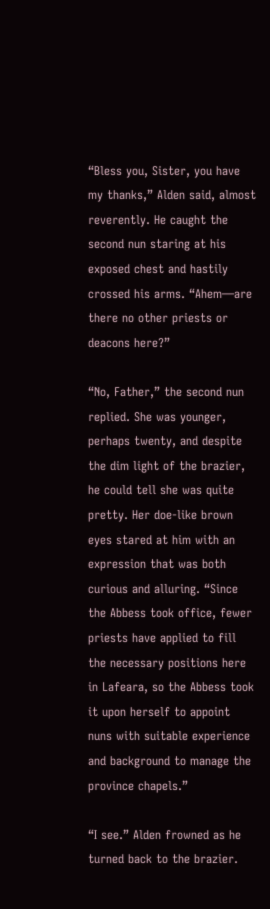“Bless you, Sister, you have my thanks,” Alden said, almost reverently. He caught the second nun staring at his exposed chest and hastily crossed his arms. “Ahem—are there no other priests or deacons here?”

“No, Father,” the second nun replied. She was younger, perhaps twenty, and despite the dim light of the brazier, he could tell she was quite pretty. Her doe-like brown eyes stared at him with an expression that was both curious and alluring. “Since the Abbess took office, fewer priests have applied to fill the necessary positions here in Lafeara, so the Abbess took it upon herself to appoint nuns with suitable experience and background to manage the province chapels.”

“I see.” Alden frowned as he turned back to the brazier.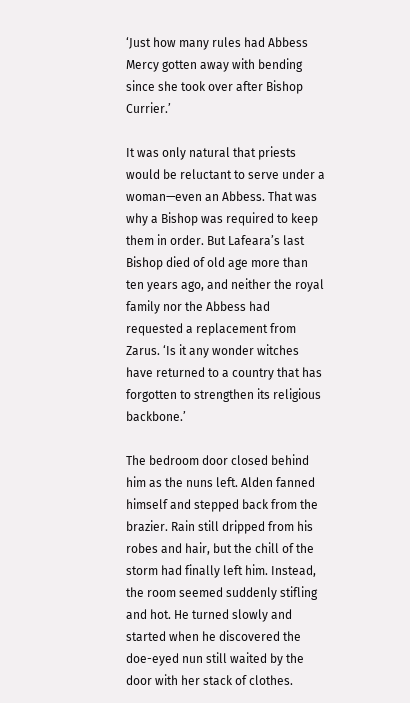‘Just how many rules had Abbess Mercy gotten away with bending since she took over after Bishop Currier.’

It was only natural that priests would be reluctant to serve under a woman—even an Abbess. That was why a Bishop was required to keep them in order. But Lafeara’s last Bishop died of old age more than ten years ago, and neither the royal family nor the Abbess had requested a replacement from Zarus. ‘Is it any wonder witches have returned to a country that has forgotten to strengthen its religious backbone.’

The bedroom door closed behind him as the nuns left. Alden fanned himself and stepped back from the brazier. Rain still dripped from his robes and hair, but the chill of the storm had finally left him. Instead, the room seemed suddenly stifling and hot. He turned slowly and started when he discovered the doe-eyed nun still waited by the door with her stack of clothes.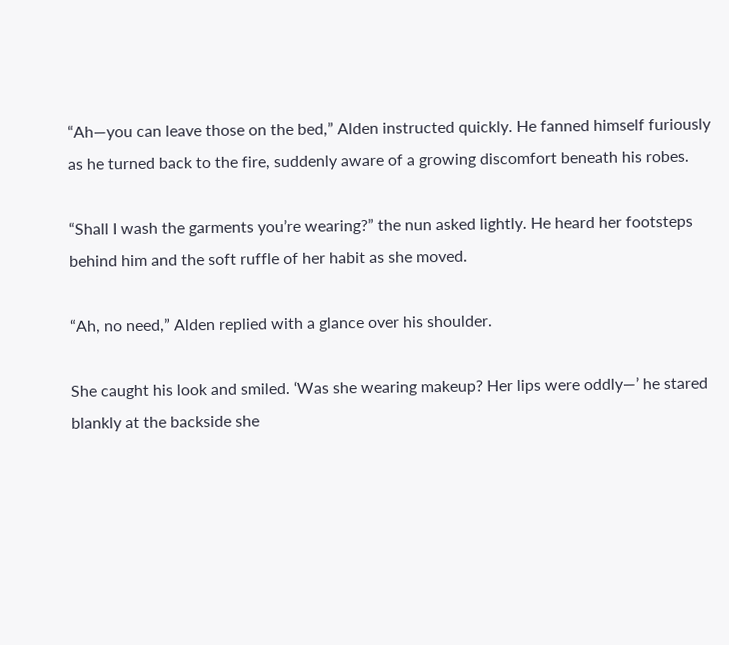“Ah—you can leave those on the bed,” Alden instructed quickly. He fanned himself furiously as he turned back to the fire, suddenly aware of a growing discomfort beneath his robes.

“Shall I wash the garments you’re wearing?” the nun asked lightly. He heard her footsteps behind him and the soft ruffle of her habit as she moved.

“Ah, no need,” Alden replied with a glance over his shoulder.

She caught his look and smiled. ‘Was she wearing makeup? Her lips were oddly—’ he stared blankly at the backside she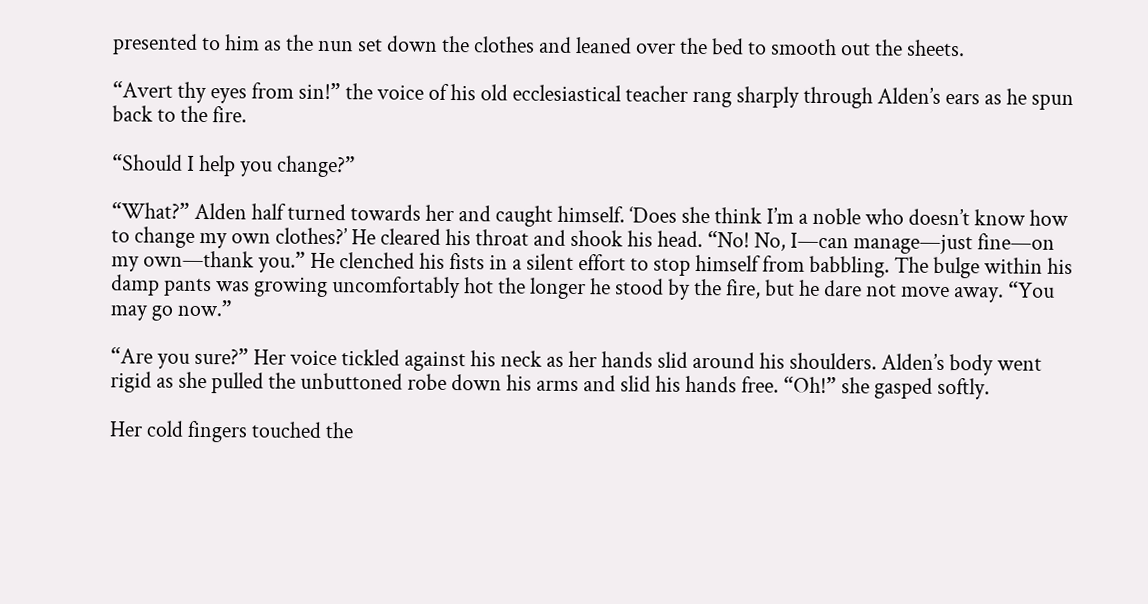presented to him as the nun set down the clothes and leaned over the bed to smooth out the sheets.

“Avert thy eyes from sin!” the voice of his old ecclesiastical teacher rang sharply through Alden’s ears as he spun back to the fire.

“Should I help you change?”

“What?” Alden half turned towards her and caught himself. ‘Does she think I’m a noble who doesn’t know how to change my own clothes?’ He cleared his throat and shook his head. “No! No, I—can manage—just fine—on my own—thank you.” He clenched his fists in a silent effort to stop himself from babbling. The bulge within his damp pants was growing uncomfortably hot the longer he stood by the fire, but he dare not move away. “You may go now.”

“Are you sure?” Her voice tickled against his neck as her hands slid around his shoulders. Alden’s body went rigid as she pulled the unbuttoned robe down his arms and slid his hands free. “Oh!” she gasped softly.

Her cold fingers touched the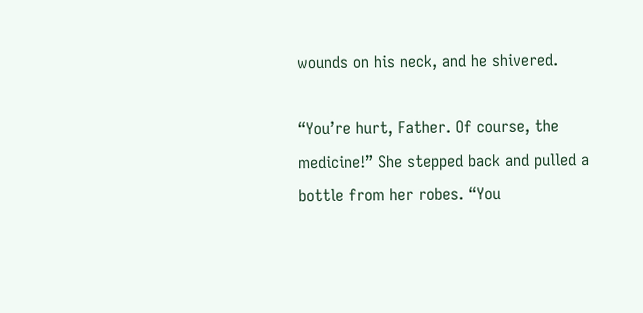wounds on his neck, and he shivered.

“You’re hurt, Father. Of course, the medicine!” She stepped back and pulled a bottle from her robes. “You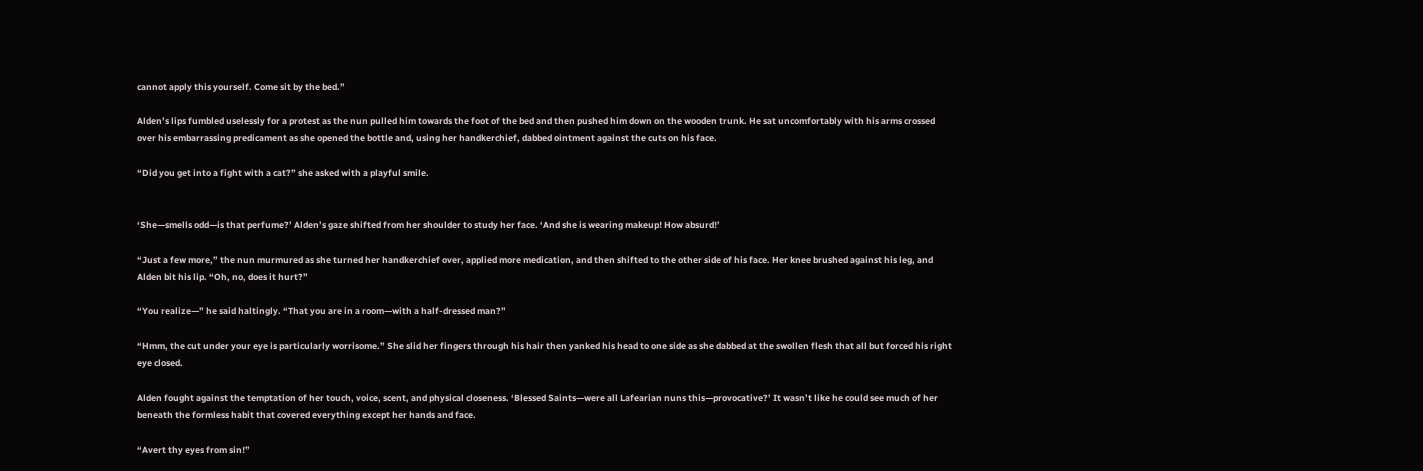cannot apply this yourself. Come sit by the bed.”

Alden’s lips fumbled uselessly for a protest as the nun pulled him towards the foot of the bed and then pushed him down on the wooden trunk. He sat uncomfortably with his arms crossed over his embarrassing predicament as she opened the bottle and, using her handkerchief, dabbed ointment against the cuts on his face.

“Did you get into a fight with a cat?” she asked with a playful smile.


‘She—smells odd—is that perfume?’ Alden’s gaze shifted from her shoulder to study her face. ‘And she is wearing makeup! How absurd!’

“Just a few more,” the nun murmured as she turned her handkerchief over, applied more medication, and then shifted to the other side of his face. Her knee brushed against his leg, and Alden bit his lip. “Oh, no, does it hurt?”

“You realize—” he said haltingly. “That you are in a room—with a half-dressed man?”

“Hmm, the cut under your eye is particularly worrisome.” She slid her fingers through his hair then yanked his head to one side as she dabbed at the swollen flesh that all but forced his right eye closed.

Alden fought against the temptation of her touch, voice, scent, and physical closeness. ‘Blessed Saints—were all Lafearian nuns this—provocative?’ It wasn’t like he could see much of her beneath the formless habit that covered everything except her hands and face.

“Avert thy eyes from sin!”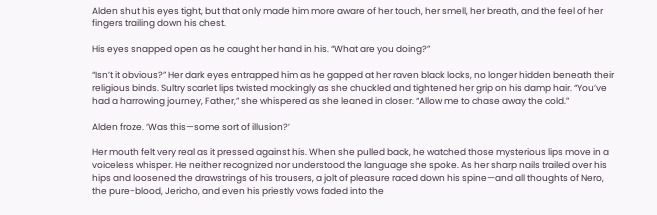Alden shut his eyes tight, but that only made him more aware of her touch, her smell, her breath, and the feel of her fingers trailing down his chest.

His eyes snapped open as he caught her hand in his. “What are you doing?”

“Isn’t it obvious?” Her dark eyes entrapped him as he gapped at her raven black locks, no longer hidden beneath their religious binds. Sultry scarlet lips twisted mockingly as she chuckled and tightened her grip on his damp hair. “You’ve had a harrowing journey, Father,” she whispered as she leaned in closer. “Allow me to chase away the cold.”

Alden froze. ‘Was this—some sort of illusion?’

Her mouth felt very real as it pressed against his. When she pulled back, he watched those mysterious lips move in a voiceless whisper. He neither recognized nor understood the language she spoke. As her sharp nails trailed over his hips and loosened the drawstrings of his trousers, a jolt of pleasure raced down his spine—and all thoughts of Nero, the pure-blood, Jericho, and even his priestly vows faded into the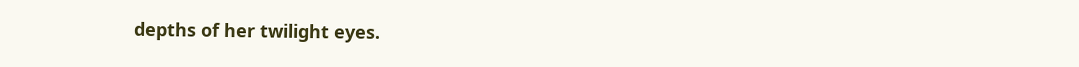depths of her twilight eyes.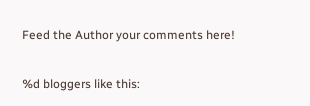Feed the Author your comments here!

%d bloggers like this: